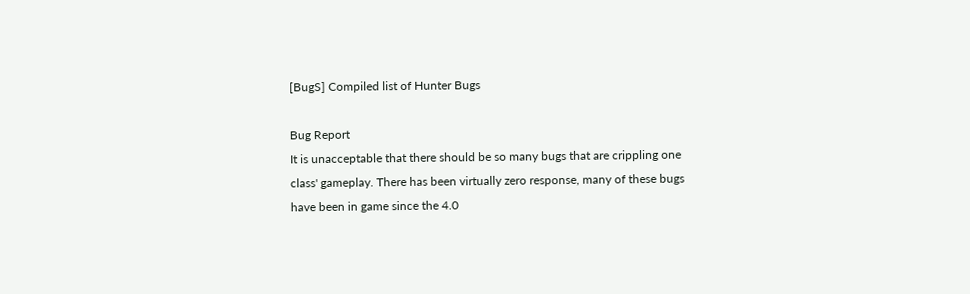[BugS] Compiled list of Hunter Bugs

Bug Report
It is unacceptable that there should be so many bugs that are crippling one class' gameplay. There has been virtually zero response, many of these bugs have been in game since the 4.0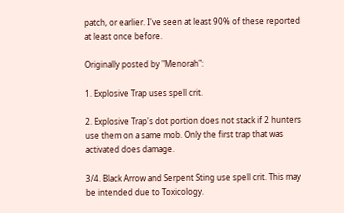patch, or earlier. I've seen at least 90% of these reported at least once before.

Originally posted by "Menorah":

1. Explosive Trap uses spell crit.

2. Explosive Trap's dot portion does not stack if 2 hunters use them on a same mob. Only the first trap that was activated does damage.

3/4. Black Arrow and Serpent Sting use spell crit. This may be intended due to Toxicology.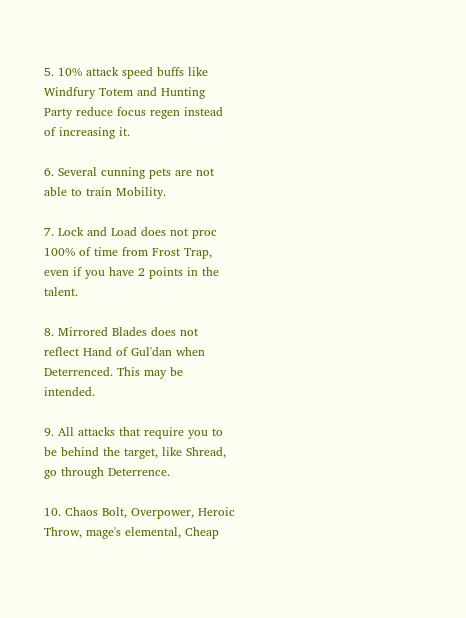5. 10% attack speed buffs like Windfury Totem and Hunting Party reduce focus regen instead of increasing it.

6. Several cunning pets are not able to train Mobility.

7. Lock and Load does not proc 100% of time from Frost Trap, even if you have 2 points in the talent.

8. Mirrored Blades does not reflect Hand of Gul'dan when Deterrenced. This may be intended.

9. All attacks that require you to be behind the target, like Shread, go through Deterrence.

10. Chaos Bolt, Overpower, Heroic Throw, mage's elemental, Cheap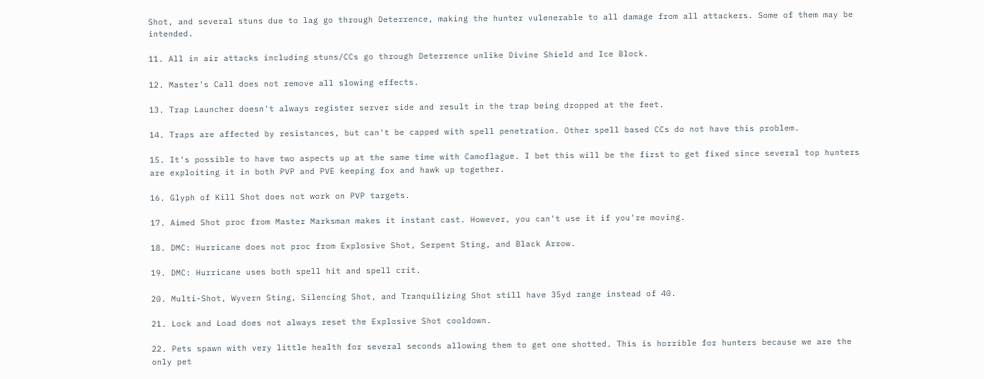Shot, and several stuns due to lag go through Deterrence, making the hunter vulenerable to all damage from all attackers. Some of them may be intended.

11. All in air attacks including stuns/CCs go through Deterrence unlike Divine Shield and Ice Block.

12. Master's Call does not remove all slowing effects.

13. Trap Launcher doesn't always register server side and result in the trap being dropped at the feet.

14. Traps are affected by resistances, but can't be capped with spell penetration. Other spell based CCs do not have this problem.

15. It's possible to have two aspects up at the same time with Camoflague. I bet this will be the first to get fixed since several top hunters are exploiting it in both PVP and PVE keeping fox and hawk up together.

16. Glyph of Kill Shot does not work on PVP targets.

17. Aimed Shot proc from Master Marksman makes it instant cast. However, you can't use it if you're moving.

18. DMC: Hurricane does not proc from Explosive Shot, Serpent Sting, and Black Arrow.

19. DMC: Hurricane uses both spell hit and spell crit.

20. Multi-Shot, Wyvern Sting, Silencing Shot, and Tranquilizing Shot still have 35yd range instead of 40.

21. Lock and Load does not always reset the Explosive Shot cooldown.

22. Pets spawn with very little health for several seconds allowing them to get one shotted. This is horrible for hunters because we are the only pet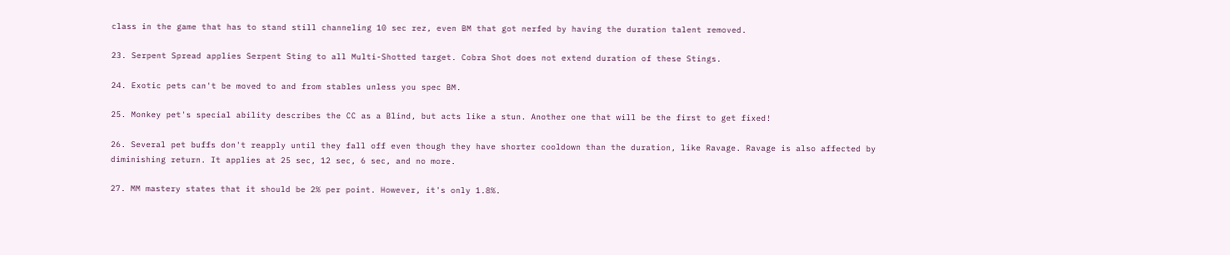class in the game that has to stand still channeling 10 sec rez, even BM that got nerfed by having the duration talent removed.

23. Serpent Spread applies Serpent Sting to all Multi-Shotted target. Cobra Shot does not extend duration of these Stings.

24. Exotic pets can't be moved to and from stables unless you spec BM.

25. Monkey pet's special ability describes the CC as a Blind, but acts like a stun. Another one that will be the first to get fixed!

26. Several pet buffs don't reapply until they fall off even though they have shorter cooldown than the duration, like Ravage. Ravage is also affected by diminishing return. It applies at 25 sec, 12 sec, 6 sec, and no more.

27. MM mastery states that it should be 2% per point. However, it's only 1.8%.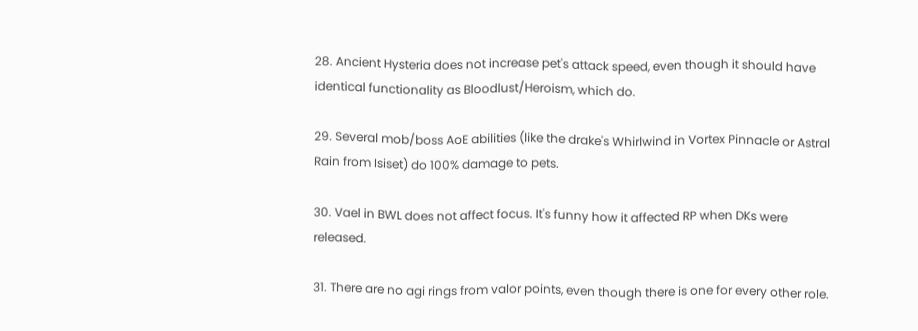28. Ancient Hysteria does not increase pet's attack speed, even though it should have identical functionality as Bloodlust/Heroism, which do.

29. Several mob/boss AoE abilities (like the drake's Whirlwind in Vortex Pinnacle or Astral Rain from Isiset) do 100% damage to pets.

30. Vael in BWL does not affect focus. It's funny how it affected RP when DKs were released.

31. There are no agi rings from valor points, even though there is one for every other role.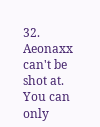32. Aeonaxx can't be shot at. You can only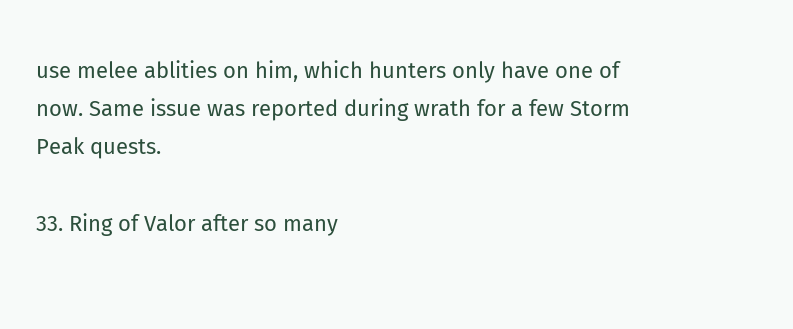use melee ablities on him, which hunters only have one of now. Same issue was reported during wrath for a few Storm Peak quests.

33. Ring of Valor after so many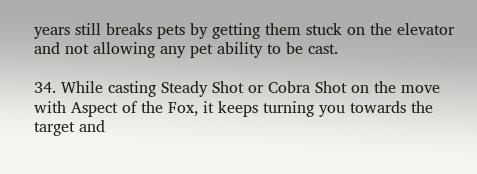years still breaks pets by getting them stuck on the elevator and not allowing any pet ability to be cast.

34. While casting Steady Shot or Cobra Shot on the move with Aspect of the Fox, it keeps turning you towards the target and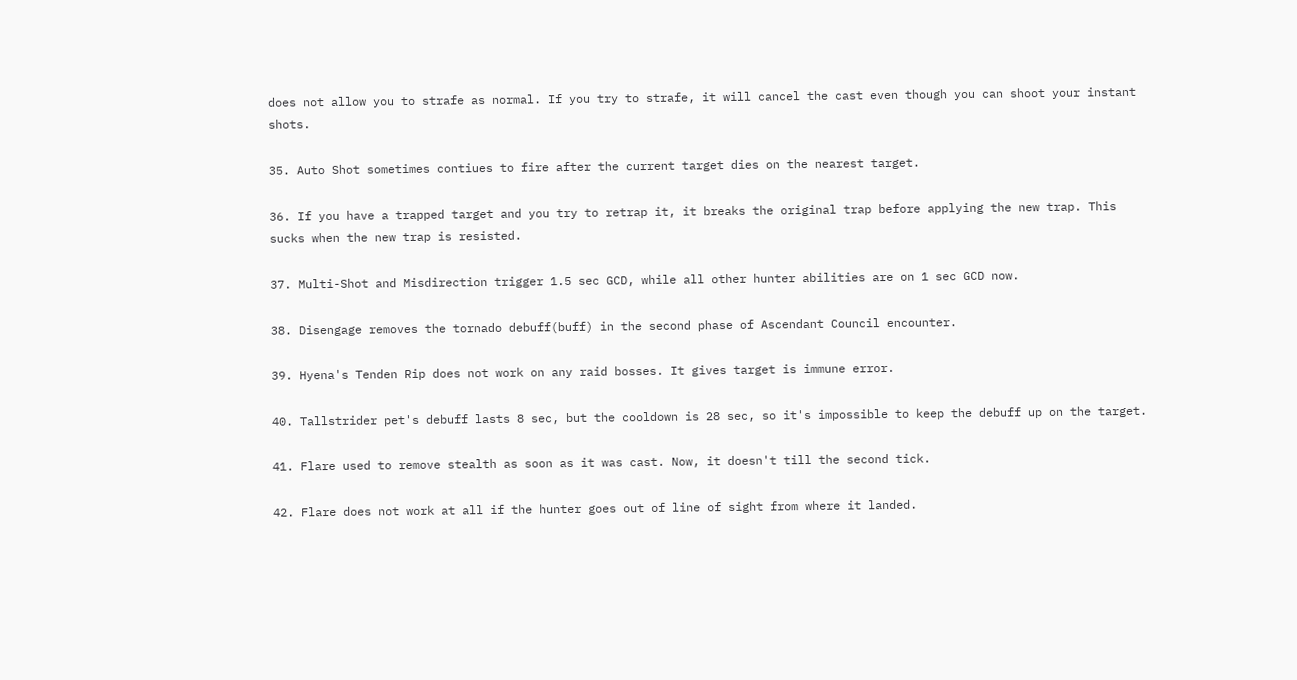does not allow you to strafe as normal. If you try to strafe, it will cancel the cast even though you can shoot your instant shots.

35. Auto Shot sometimes contiues to fire after the current target dies on the nearest target.

36. If you have a trapped target and you try to retrap it, it breaks the original trap before applying the new trap. This sucks when the new trap is resisted.

37. Multi-Shot and Misdirection trigger 1.5 sec GCD, while all other hunter abilities are on 1 sec GCD now.

38. Disengage removes the tornado debuff(buff) in the second phase of Ascendant Council encounter.

39. Hyena's Tenden Rip does not work on any raid bosses. It gives target is immune error.

40. Tallstrider pet's debuff lasts 8 sec, but the cooldown is 28 sec, so it's impossible to keep the debuff up on the target.

41. Flare used to remove stealth as soon as it was cast. Now, it doesn't till the second tick.

42. Flare does not work at all if the hunter goes out of line of sight from where it landed.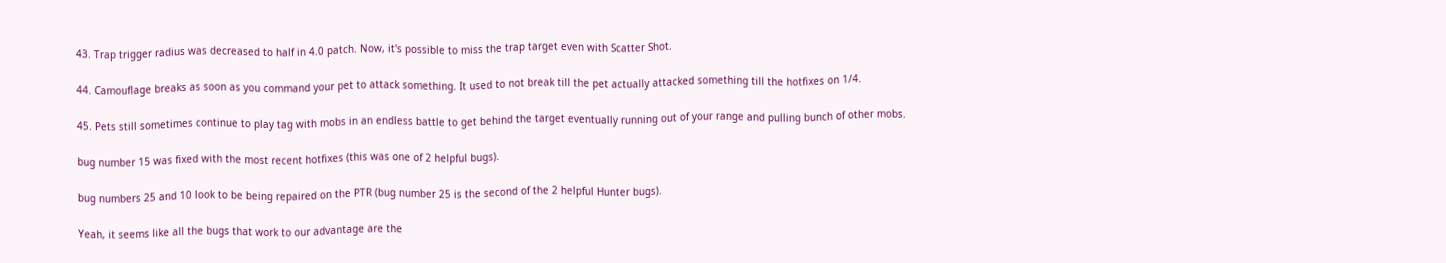43. Trap trigger radius was decreased to half in 4.0 patch. Now, it's possible to miss the trap target even with Scatter Shot.

44. Camouflage breaks as soon as you command your pet to attack something. It used to not break till the pet actually attacked something till the hotfixes on 1/4.

45. Pets still sometimes continue to play tag with mobs in an endless battle to get behind the target eventually running out of your range and pulling bunch of other mobs.

bug number 15 was fixed with the most recent hotfixes (this was one of 2 helpful bugs).

bug numbers 25 and 10 look to be being repaired on the PTR (bug number 25 is the second of the 2 helpful Hunter bugs).

Yeah, it seems like all the bugs that work to our advantage are the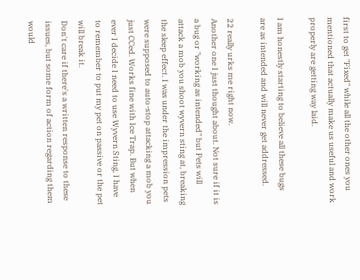first to get "Fixed" while all the other ones you mentioned that actually make us useful and work properly are getting way laid.

I am honestly starting to believe all these bugs are as intended and will never get addressed.

22 really urks me right now.
Another one I just thought about. Not sure if it is a bug or "working as intended" but Pets will attack a mob you shoot wyvern sting at, breaking the sleep effect. I was under the impression pets were supposed to auto-stop attacking a mob you just CCed. Works fine with Ice Trap. But when ever I decide I need to use Wyvern Sting, I have to remember to put my pet on passive or the pet will break it.
Don't care if there's a written response to these issues, but some form of action regarding them would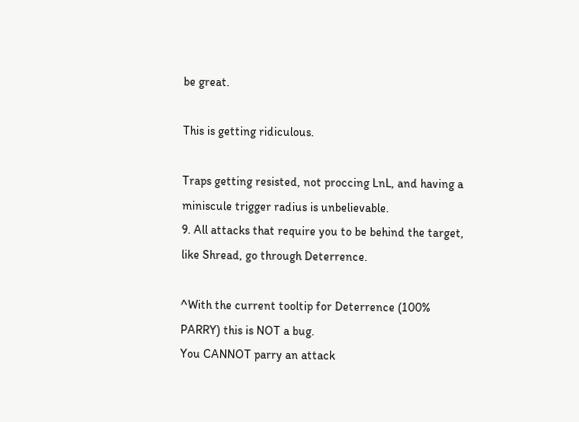be great.

This is getting ridiculous.

Traps getting resisted, not proccing LnL, and having a miniscule trigger radius is unbelievable.
9. All attacks that require you to be behind the target, like Shread, go through Deterrence.

^With the current tooltip for Deterrence (100% PARRY) this is NOT a bug.
You CANNOT parry an attack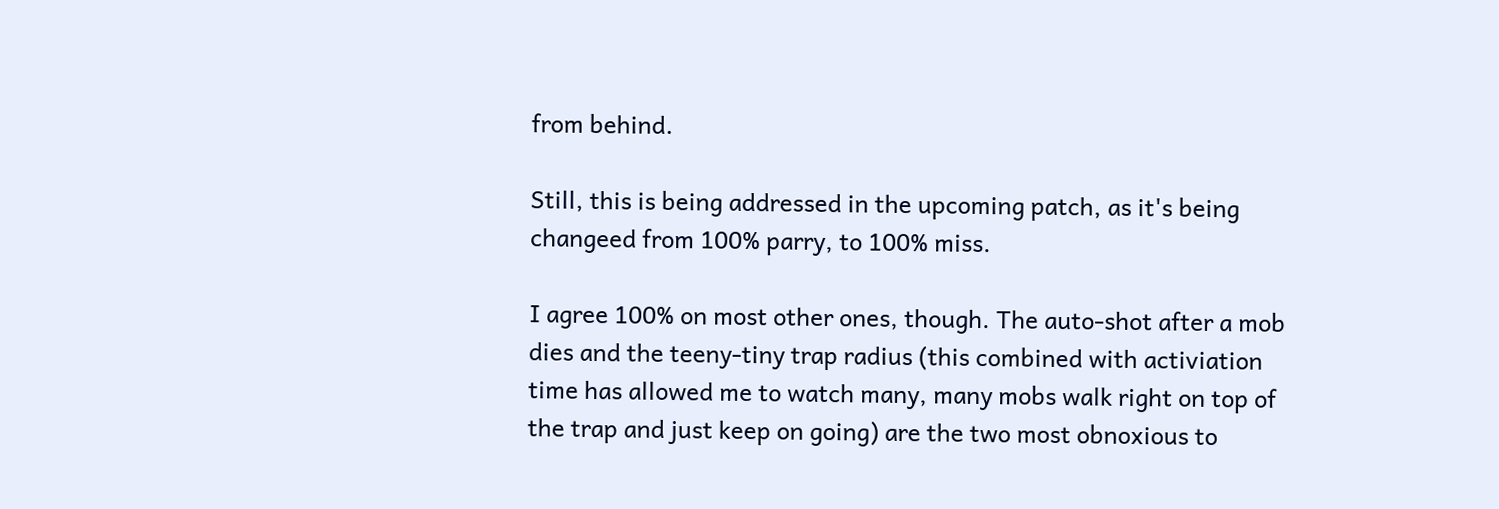from behind.

Still, this is being addressed in the upcoming patch, as it's being changeed from 100% parry, to 100% miss.

I agree 100% on most other ones, though. The auto-shot after a mob dies and the teeny-tiny trap radius (this combined with activiation time has allowed me to watch many, many mobs walk right on top of the trap and just keep on going) are the two most obnoxious to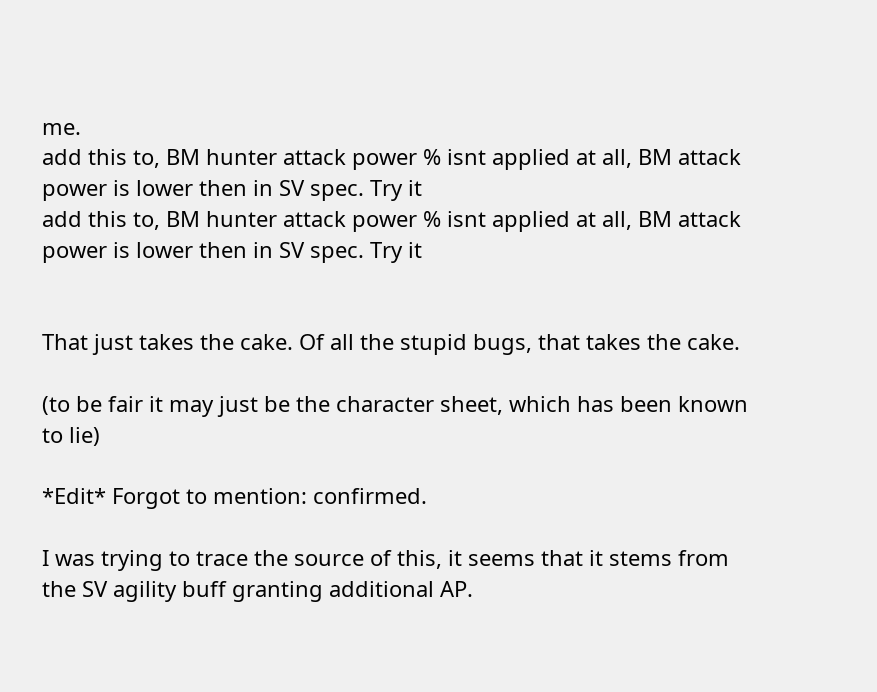me.
add this to, BM hunter attack power % isnt applied at all, BM attack power is lower then in SV spec. Try it
add this to, BM hunter attack power % isnt applied at all, BM attack power is lower then in SV spec. Try it


That just takes the cake. Of all the stupid bugs, that takes the cake.

(to be fair it may just be the character sheet, which has been known to lie)

*Edit* Forgot to mention: confirmed.

I was trying to trace the source of this, it seems that it stems from the SV agility buff granting additional AP.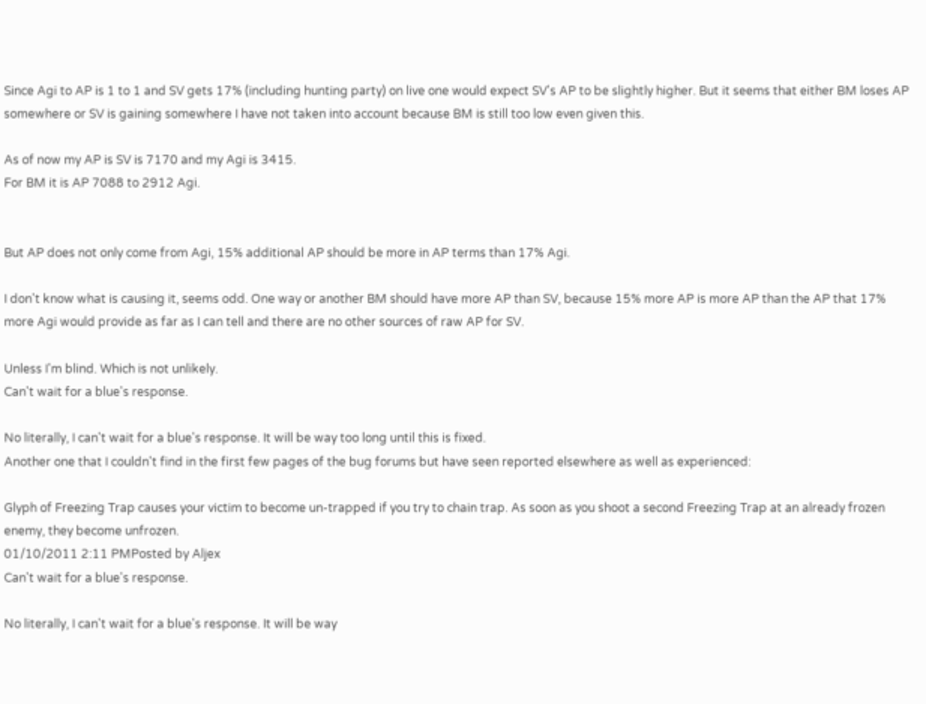Since Agi to AP is 1 to 1 and SV gets 17% (including hunting party) on live one would expect SV's AP to be slightly higher. But it seems that either BM loses AP somewhere or SV is gaining somewhere I have not taken into account because BM is still too low even given this.

As of now my AP is SV is 7170 and my Agi is 3415.
For BM it is AP 7088 to 2912 Agi.


But AP does not only come from Agi, 15% additional AP should be more in AP terms than 17% Agi.

I don't know what is causing it, seems odd. One way or another BM should have more AP than SV, because 15% more AP is more AP than the AP that 17% more Agi would provide as far as I can tell and there are no other sources of raw AP for SV.

Unless I'm blind. Which is not unlikely.
Can't wait for a blue's response.

No literally, I can't wait for a blue's response. It will be way too long until this is fixed.
Another one that I couldn't find in the first few pages of the bug forums but have seen reported elsewhere as well as experienced:

Glyph of Freezing Trap causes your victim to become un-trapped if you try to chain trap. As soon as you shoot a second Freezing Trap at an already frozen enemy, they become unfrozen.
01/10/2011 2:11 PMPosted by Aljex
Can't wait for a blue's response.

No literally, I can't wait for a blue's response. It will be way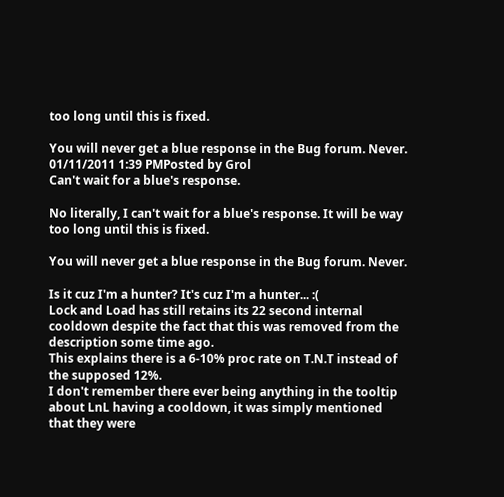too long until this is fixed.

You will never get a blue response in the Bug forum. Never.
01/11/2011 1:39 PMPosted by Grol
Can't wait for a blue's response.

No literally, I can't wait for a blue's response. It will be way too long until this is fixed.

You will never get a blue response in the Bug forum. Never.

Is it cuz I'm a hunter? It's cuz I'm a hunter... :(
Lock and Load has still retains its 22 second internal cooldown despite the fact that this was removed from the description some time ago.
This explains there is a 6-10% proc rate on T.N.T instead of the supposed 12%.
I don't remember there ever being anything in the tooltip about LnL having a cooldown, it was simply mentioned that they were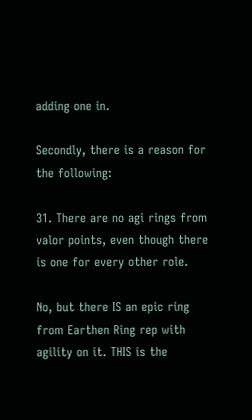adding one in.

Secondly, there is a reason for the following:

31. There are no agi rings from valor points, even though there is one for every other role.

No, but there IS an epic ring from Earthen Ring rep with agility on it. THIS is the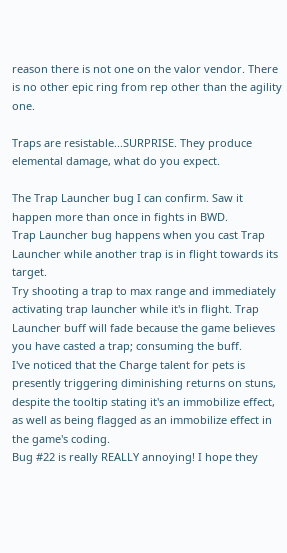reason there is not one on the valor vendor. There is no other epic ring from rep other than the agility one.

Traps are resistable...SURPRISE. They produce elemental damage, what do you expect.

The Trap Launcher bug I can confirm. Saw it happen more than once in fights in BWD.
Trap Launcher bug happens when you cast Trap Launcher while another trap is in flight towards its target.
Try shooting a trap to max range and immediately activating trap launcher while it's in flight. Trap Launcher buff will fade because the game believes you have casted a trap; consuming the buff.
I've noticed that the Charge talent for pets is presently triggering diminishing returns on stuns, despite the tooltip stating it's an immobilize effect, as well as being flagged as an immobilize effect in the game's coding.
Bug #22 is really REALLY annoying! I hope they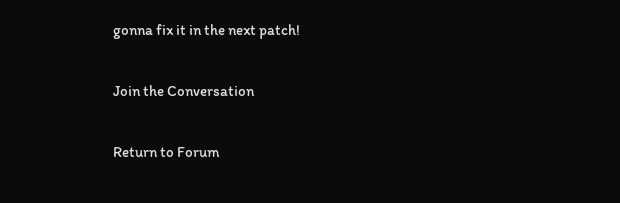gonna fix it in the next patch!

Join the Conversation

Return to Forum